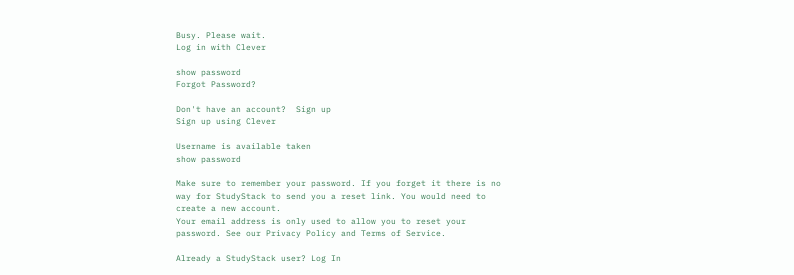Busy. Please wait.
Log in with Clever

show password
Forgot Password?

Don't have an account?  Sign up
Sign up using Clever

Username is available taken
show password

Make sure to remember your password. If you forget it there is no way for StudyStack to send you a reset link. You would need to create a new account.
Your email address is only used to allow you to reset your password. See our Privacy Policy and Terms of Service.

Already a StudyStack user? Log In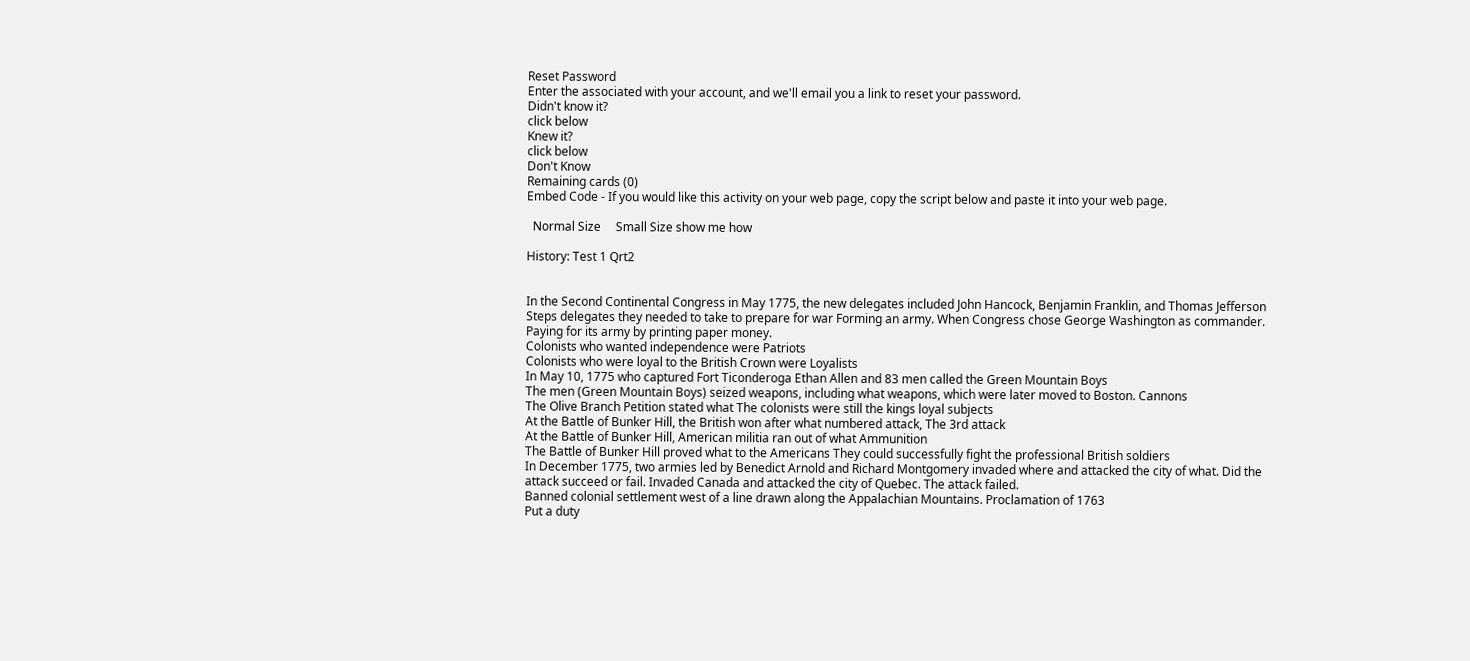Reset Password
Enter the associated with your account, and we'll email you a link to reset your password.
Didn't know it?
click below
Knew it?
click below
Don't Know
Remaining cards (0)
Embed Code - If you would like this activity on your web page, copy the script below and paste it into your web page.

  Normal Size     Small Size show me how

History: Test 1 Qrt2


In the Second Continental Congress in May 1775, the new delegates included John Hancock, Benjamin Franklin, and Thomas Jefferson
Steps delegates they needed to take to prepare for war Forming an army. When Congress chose George Washington as commander. Paying for its army by printing paper money.
Colonists who wanted independence were Patriots
Colonists who were loyal to the British Crown were Loyalists
In May 10, 1775 who captured Fort Ticonderoga Ethan Allen and 83 men called the Green Mountain Boys
The men (Green Mountain Boys) seized weapons, including what weapons, which were later moved to Boston. Cannons
The Olive Branch Petition stated what The colonists were still the kings loyal subjects
At the Battle of Bunker Hill, the British won after what numbered attack, The 3rd attack
At the Battle of Bunker Hill, American militia ran out of what Ammunition
The Battle of Bunker Hill proved what to the Americans They could successfully fight the professional British soldiers
In December 1775, two armies led by Benedict Arnold and Richard Montgomery invaded where and attacked the city of what. Did the attack succeed or fail. Invaded Canada and attacked the city of Quebec. The attack failed.
Banned colonial settlement west of a line drawn along the Appalachian Mountains. Proclamation of 1763
Put a duty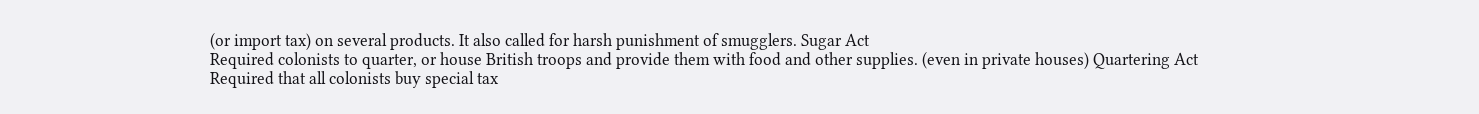(or import tax) on several products. It also called for harsh punishment of smugglers. Sugar Act
Required colonists to quarter, or house British troops and provide them with food and other supplies. (even in private houses) Quartering Act
Required that all colonists buy special tax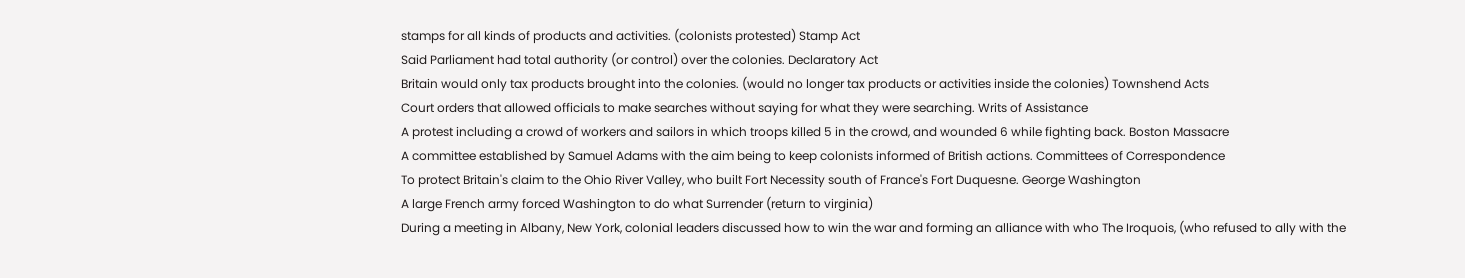stamps for all kinds of products and activities. (colonists protested) Stamp Act
Said Parliament had total authority (or control) over the colonies. Declaratory Act
Britain would only tax products brought into the colonies. (would no longer tax products or activities inside the colonies) Townshend Acts
Court orders that allowed officials to make searches without saying for what they were searching. Writs of Assistance
A protest including a crowd of workers and sailors in which troops killed 5 in the crowd, and wounded 6 while fighting back. Boston Massacre
A committee established by Samuel Adams with the aim being to keep colonists informed of British actions. Committees of Correspondence
To protect Britain's claim to the Ohio River Valley, who built Fort Necessity south of France's Fort Duquesne. George Washington
A large French army forced Washington to do what Surrender (return to virginia)
During a meeting in Albany, New York, colonial leaders discussed how to win the war and forming an alliance with who The Iroquois, (who refused to ally with the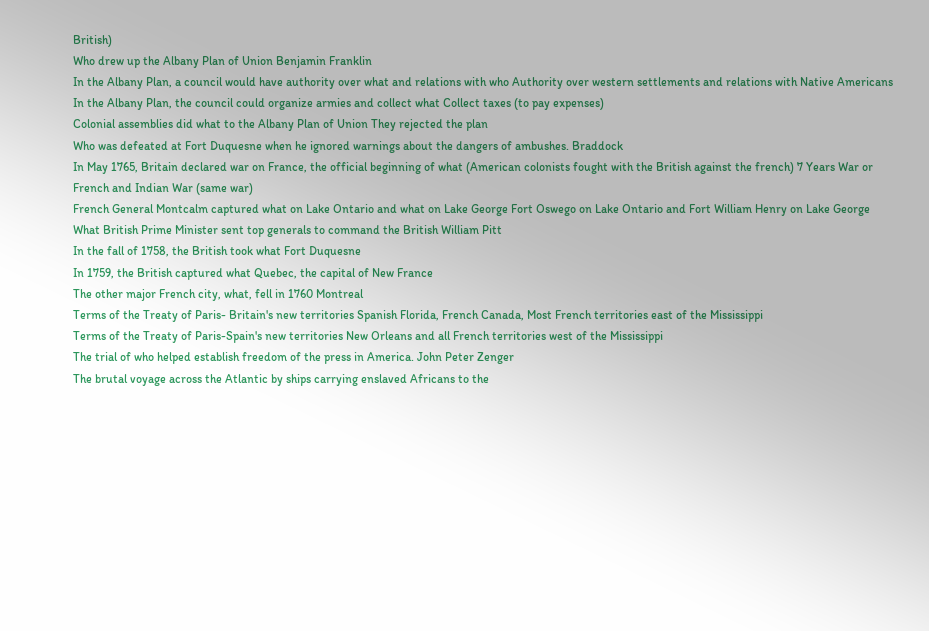British)
Who drew up the Albany Plan of Union Benjamin Franklin
In the Albany Plan, a council would have authority over what and relations with who Authority over western settlements and relations with Native Americans
In the Albany Plan, the council could organize armies and collect what Collect taxes (to pay expenses)
Colonial assemblies did what to the Albany Plan of Union They rejected the plan
Who was defeated at Fort Duquesne when he ignored warnings about the dangers of ambushes. Braddock
In May 1765, Britain declared war on France, the official beginning of what (American colonists fought with the British against the french) 7 Years War or French and Indian War (same war)
French General Montcalm captured what on Lake Ontario and what on Lake George Fort Oswego on Lake Ontario and Fort William Henry on Lake George
What British Prime Minister sent top generals to command the British William Pitt
In the fall of 1758, the British took what Fort Duquesne
In 1759, the British captured what Quebec, the capital of New France
The other major French city, what, fell in 1760 Montreal
Terms of the Treaty of Paris- Britain's new territories Spanish Florida, French Canada, Most French territories east of the Mississippi
Terms of the Treaty of Paris-Spain's new territories New Orleans and all French territories west of the Mississippi
The trial of who helped establish freedom of the press in America. John Peter Zenger
The brutal voyage across the Atlantic by ships carrying enslaved Africans to the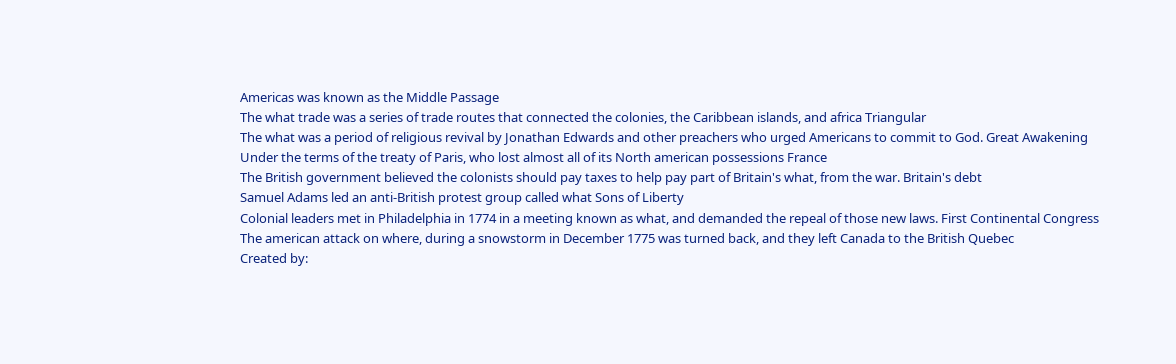Americas was known as the Middle Passage
The what trade was a series of trade routes that connected the colonies, the Caribbean islands, and africa Triangular
The what was a period of religious revival by Jonathan Edwards and other preachers who urged Americans to commit to God. Great Awakening
Under the terms of the treaty of Paris, who lost almost all of its North american possessions France
The British government believed the colonists should pay taxes to help pay part of Britain's what, from the war. Britain's debt
Samuel Adams led an anti-British protest group called what Sons of Liberty
Colonial leaders met in Philadelphia in 1774 in a meeting known as what, and demanded the repeal of those new laws. First Continental Congress
The american attack on where, during a snowstorm in December 1775 was turned back, and they left Canada to the British Quebec
Created by: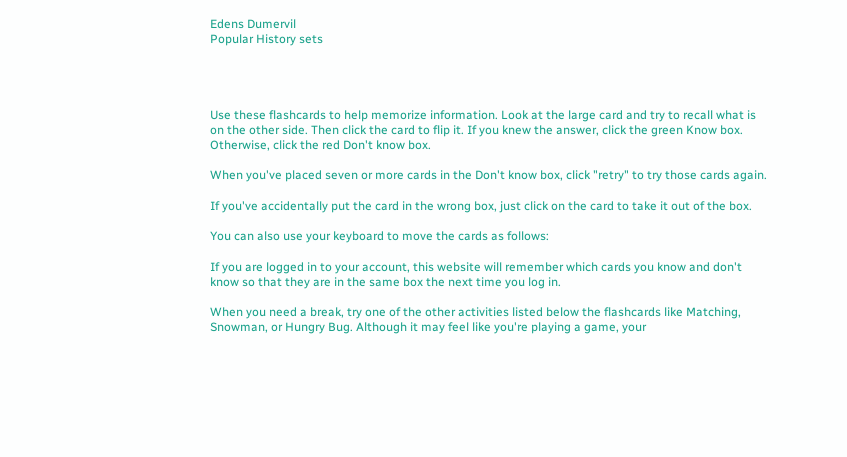Edens Dumervil
Popular History sets




Use these flashcards to help memorize information. Look at the large card and try to recall what is on the other side. Then click the card to flip it. If you knew the answer, click the green Know box. Otherwise, click the red Don't know box.

When you've placed seven or more cards in the Don't know box, click "retry" to try those cards again.

If you've accidentally put the card in the wrong box, just click on the card to take it out of the box.

You can also use your keyboard to move the cards as follows:

If you are logged in to your account, this website will remember which cards you know and don't know so that they are in the same box the next time you log in.

When you need a break, try one of the other activities listed below the flashcards like Matching, Snowman, or Hungry Bug. Although it may feel like you're playing a game, your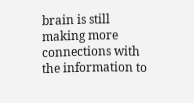brain is still making more connections with the information to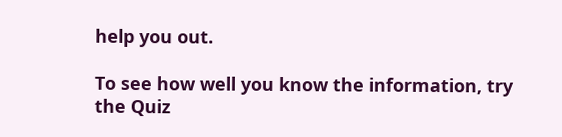help you out.

To see how well you know the information, try the Quiz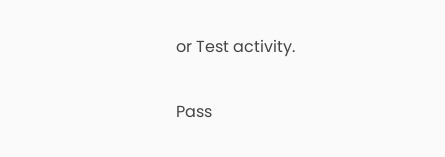or Test activity.

Pass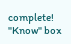complete!
"Know" box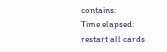contains:
Time elapsed:
restart all cards